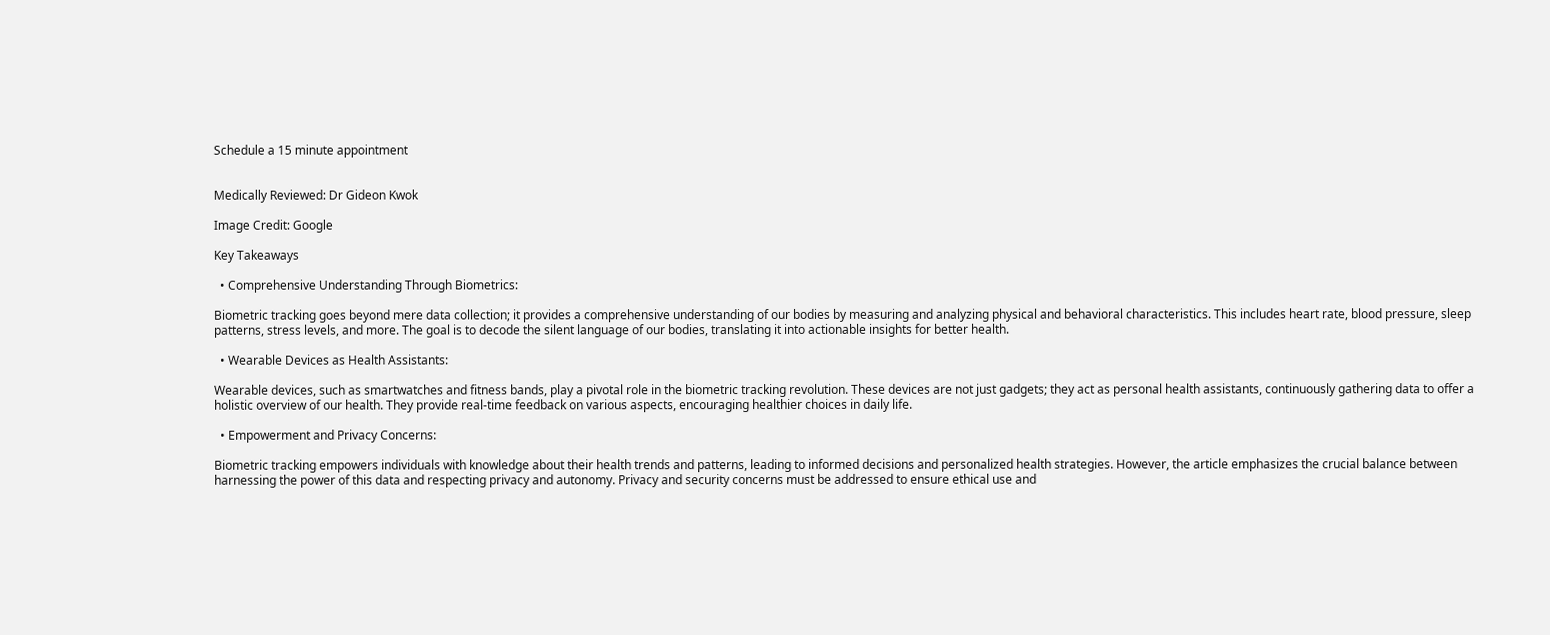Schedule a 15 minute appointment


Medically Reviewed: Dr Gideon Kwok

Image Credit: Google

Key Takeaways

  • Comprehensive Understanding Through Biometrics:

Biometric tracking goes beyond mere data collection; it provides a comprehensive understanding of our bodies by measuring and analyzing physical and behavioral characteristics. This includes heart rate, blood pressure, sleep patterns, stress levels, and more. The goal is to decode the silent language of our bodies, translating it into actionable insights for better health.

  • Wearable Devices as Health Assistants:

Wearable devices, such as smartwatches and fitness bands, play a pivotal role in the biometric tracking revolution. These devices are not just gadgets; they act as personal health assistants, continuously gathering data to offer a holistic overview of our health. They provide real-time feedback on various aspects, encouraging healthier choices in daily life.

  • Empowerment and Privacy Concerns:

Biometric tracking empowers individuals with knowledge about their health trends and patterns, leading to informed decisions and personalized health strategies. However, the article emphasizes the crucial balance between harnessing the power of this data and respecting privacy and autonomy. Privacy and security concerns must be addressed to ensure ethical use and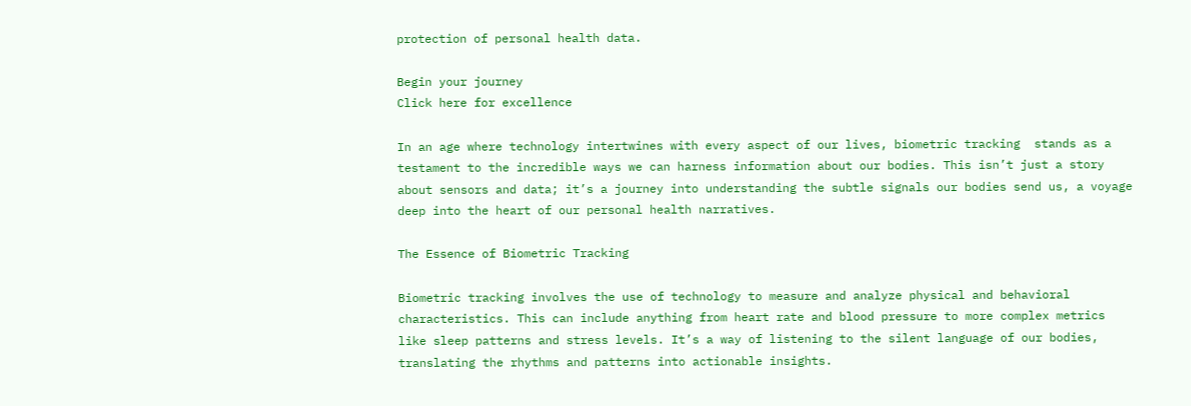protection of personal health data.

Begin your journey
Click here for excellence

In an age where technology intertwines with every aspect of our lives, biometric tracking  stands as a testament to the incredible ways we can harness information about our bodies. This isn’t just a story about sensors and data; it’s a journey into understanding the subtle signals our bodies send us, a voyage deep into the heart of our personal health narratives.

The Essence of Biometric Tracking

Biometric tracking involves the use of technology to measure and analyze physical and behavioral characteristics. This can include anything from heart rate and blood pressure to more complex metrics like sleep patterns and stress levels. It’s a way of listening to the silent language of our bodies, translating the rhythms and patterns into actionable insights.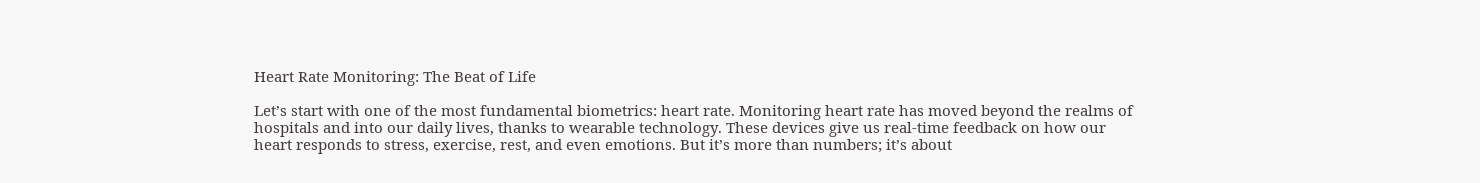Heart Rate Monitoring: The Beat of Life

Let’s start with one of the most fundamental biometrics: heart rate. Monitoring heart rate has moved beyond the realms of hospitals and into our daily lives, thanks to wearable technology. These devices give us real-time feedback on how our heart responds to stress, exercise, rest, and even emotions. But it’s more than numbers; it’s about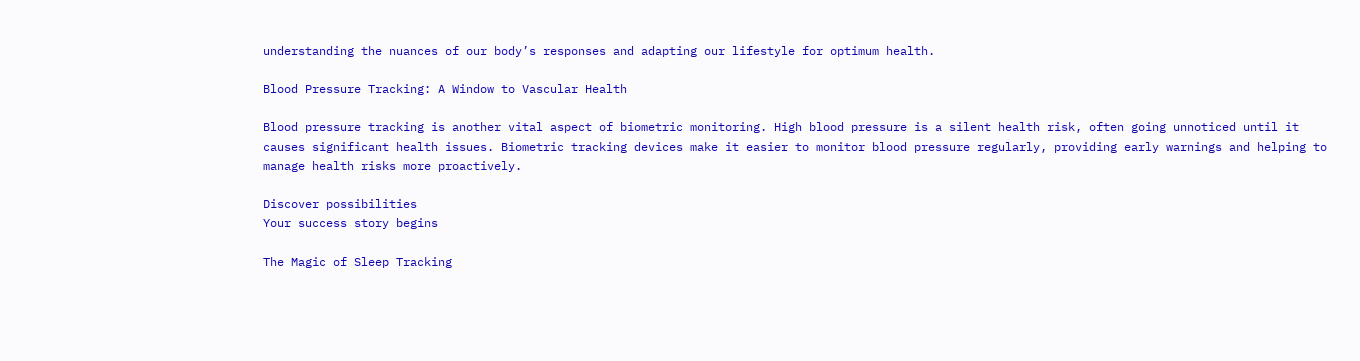understanding the nuances of our body’s responses and adapting our lifestyle for optimum health.

Blood Pressure Tracking: A Window to Vascular Health

Blood pressure tracking is another vital aspect of biometric monitoring. High blood pressure is a silent health risk, often going unnoticed until it causes significant health issues. Biometric tracking devices make it easier to monitor blood pressure regularly, providing early warnings and helping to manage health risks more proactively.

Discover possibilities
Your success story begins

The Magic of Sleep Tracking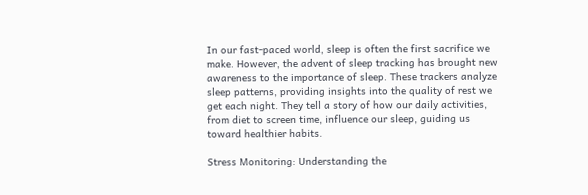In our fast-paced world, sleep is often the first sacrifice we make. However, the advent of sleep tracking has brought new awareness to the importance of sleep. These trackers analyze sleep patterns, providing insights into the quality of rest we get each night. They tell a story of how our daily activities, from diet to screen time, influence our sleep, guiding us toward healthier habits.

Stress Monitoring: Understanding the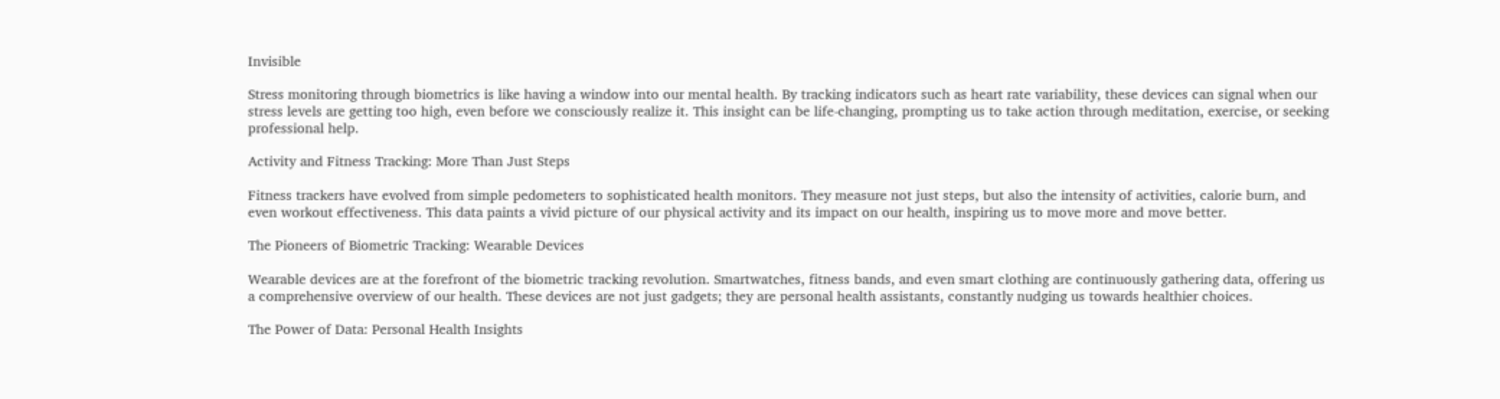Invisible

Stress monitoring through biometrics is like having a window into our mental health. By tracking indicators such as heart rate variability, these devices can signal when our stress levels are getting too high, even before we consciously realize it. This insight can be life-changing, prompting us to take action through meditation, exercise, or seeking professional help.

Activity and Fitness Tracking: More Than Just Steps

Fitness trackers have evolved from simple pedometers to sophisticated health monitors. They measure not just steps, but also the intensity of activities, calorie burn, and even workout effectiveness. This data paints a vivid picture of our physical activity and its impact on our health, inspiring us to move more and move better.

The Pioneers of Biometric Tracking: Wearable Devices

Wearable devices are at the forefront of the biometric tracking revolution. Smartwatches, fitness bands, and even smart clothing are continuously gathering data, offering us a comprehensive overview of our health. These devices are not just gadgets; they are personal health assistants, constantly nudging us towards healthier choices.

The Power of Data: Personal Health Insights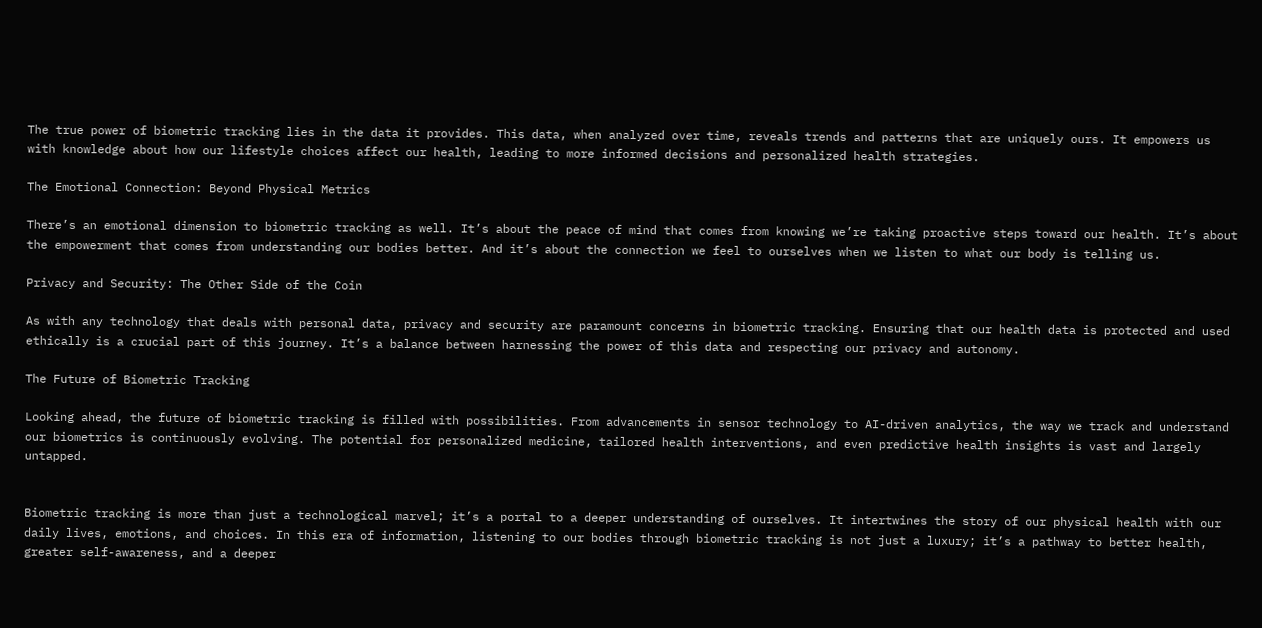The true power of biometric tracking lies in the data it provides. This data, when analyzed over time, reveals trends and patterns that are uniquely ours. It empowers us with knowledge about how our lifestyle choices affect our health, leading to more informed decisions and personalized health strategies.

The Emotional Connection: Beyond Physical Metrics

There’s an emotional dimension to biometric tracking as well. It’s about the peace of mind that comes from knowing we’re taking proactive steps toward our health. It’s about the empowerment that comes from understanding our bodies better. And it’s about the connection we feel to ourselves when we listen to what our body is telling us.

Privacy and Security: The Other Side of the Coin

As with any technology that deals with personal data, privacy and security are paramount concerns in biometric tracking. Ensuring that our health data is protected and used ethically is a crucial part of this journey. It’s a balance between harnessing the power of this data and respecting our privacy and autonomy.

The Future of Biometric Tracking

Looking ahead, the future of biometric tracking is filled with possibilities. From advancements in sensor technology to AI-driven analytics, the way we track and understand our biometrics is continuously evolving. The potential for personalized medicine, tailored health interventions, and even predictive health insights is vast and largely untapped.


Biometric tracking is more than just a technological marvel; it’s a portal to a deeper understanding of ourselves. It intertwines the story of our physical health with our daily lives, emotions, and choices. In this era of information, listening to our bodies through biometric tracking is not just a luxury; it’s a pathway to better health, greater self-awareness, and a deeper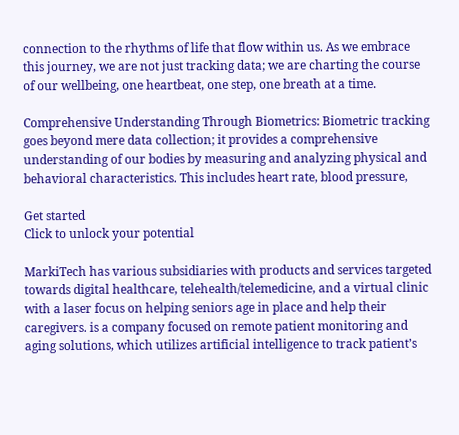connection to the rhythms of life that flow within us. As we embrace this journey, we are not just tracking data; we are charting the course of our wellbeing, one heartbeat, one step, one breath at a time.

Comprehensive Understanding Through Biometrics: Biometric tracking goes beyond mere data collection; it provides a comprehensive understanding of our bodies by measuring and analyzing physical and behavioral characteristics. This includes heart rate, blood pressure,

Get started
Click to unlock your potential

MarkiTech has various subsidiaries with products and services targeted towards digital healthcare, telehealth/telemedicine, and a virtual clinic with a laser focus on helping seniors age in place and help their caregivers. is a company focused on remote patient monitoring and aging solutions, which utilizes artificial intelligence to track patient’s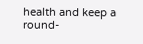health and keep a round-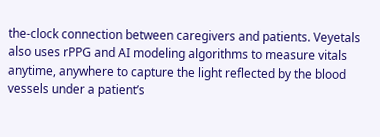the-clock connection between caregivers and patients. Veyetals also uses rPPG and AI modeling algorithms to measure vitals anytime, anywhere to capture the light reflected by the blood vessels under a patient’s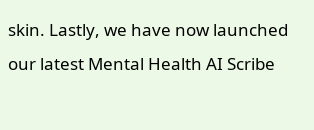skin. Lastly, we have now launched our latest Mental Health AI Scribe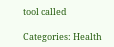tool called

Categories: Health